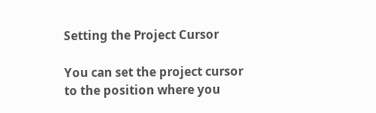Setting the Project Cursor

You can set the project cursor to the position where you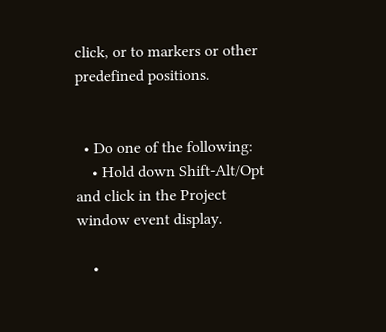click, or to markers or other predefined positions.


  • Do one of the following:
    • Hold down Shift-Alt/Opt and click in the Project window event display.

    •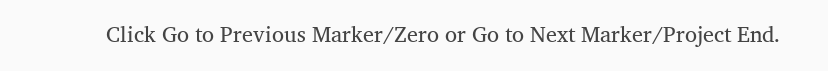Click Go to Previous Marker/Zero or Go to Next Marker/Project End.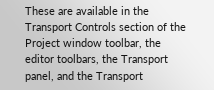These are available in the Transport Controls section of the Project window toolbar, the editor toolbars, the Transport panel, and the Transport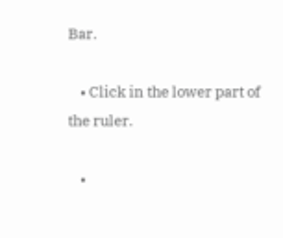Bar.

    • Click in the lower part of the ruler.

    •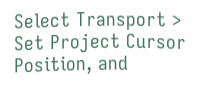Select Transport > Set Project Cursor Position, and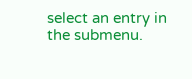select an entry in the submenu.